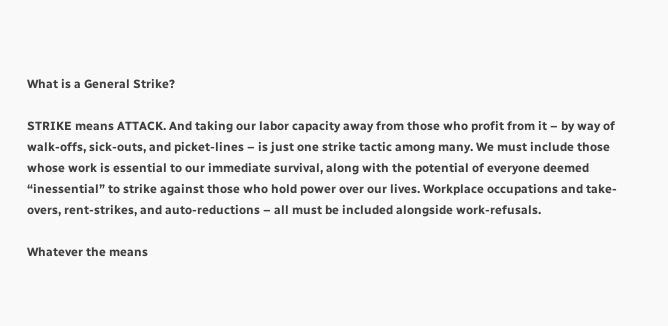What is a General Strike?

STRIKE means ATTACK. And taking our labor capacity away from those who profit from it – by way of walk-offs, sick-outs, and picket-lines – is just one strike tactic among many. We must include those whose work is essential to our immediate survival, along with the potential of everyone deemed “inessential” to strike against those who hold power over our lives. Workplace occupations and take-overs, rent-strikes, and auto-reductions – all must be included alongside work-refusals.

Whatever the means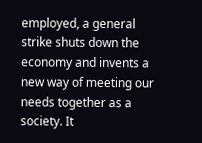employed, a general strike shuts down the economy and invents a new way of meeting our needs together as a society. It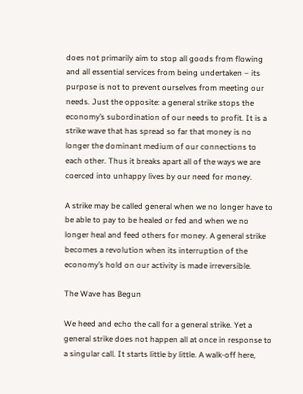does not primarily aim to stop all goods from flowing and all essential services from being undertaken – its purpose is not to prevent ourselves from meeting our needs. Just the opposite: a general strike stops the economy’s subordination of our needs to profit. It is a strike wave that has spread so far that money is no longer the dominant medium of our connections to each other. Thus it breaks apart all of the ways we are coerced into unhappy lives by our need for money.

A strike may be called general when we no longer have to be able to pay to be healed or fed and when we no longer heal and feed others for money. A general strike becomes a revolution when its interruption of the economy’s hold on our activity is made irreversible.

The Wave has Begun

We heed and echo the call for a general strike. Yet a general strike does not happen all at once in response to a singular call. It starts little by little. A walk-off here,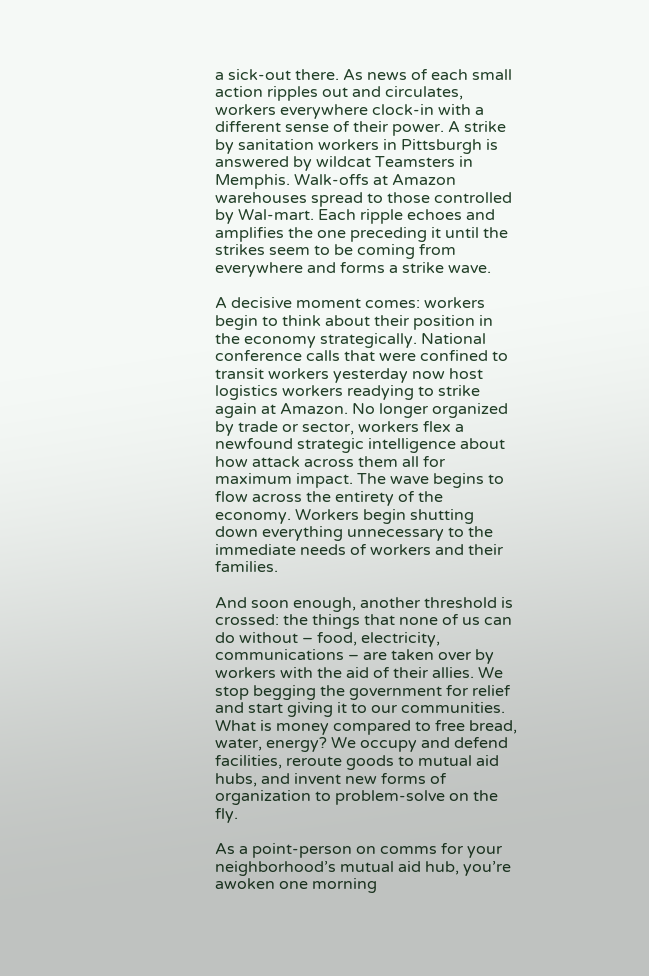a sick-out there. As news of each small action ripples out and circulates, workers everywhere clock-in with a different sense of their power. A strike by sanitation workers in Pittsburgh is answered by wildcat Teamsters in Memphis. Walk-offs at Amazon warehouses spread to those controlled by Wal-mart. Each ripple echoes and amplifies the one preceding it until the strikes seem to be coming from everywhere and forms a strike wave.

A decisive moment comes: workers begin to think about their position in the economy strategically. National conference calls that were confined to transit workers yesterday now host logistics workers readying to strike again at Amazon. No longer organized by trade or sector, workers flex a newfound strategic intelligence about how attack across them all for maximum impact. The wave begins to flow across the entirety of the economy. Workers begin shutting down everything unnecessary to the immediate needs of workers and their families.

And soon enough, another threshold is crossed: the things that none of us can do without – food, electricity, communications – are taken over by workers with the aid of their allies. We stop begging the government for relief and start giving it to our communities. What is money compared to free bread, water, energy? We occupy and defend facilities, reroute goods to mutual aid hubs, and invent new forms of organization to problem-solve on the fly.

As a point-person on comms for your neighborhood’s mutual aid hub, you’re awoken one morning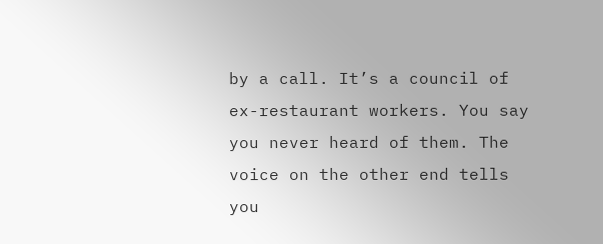by a call. It’s a council of ex-restaurant workers. You say you never heard of them. The voice on the other end tells you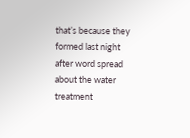that’s because they formed last night after word spread about the water treatment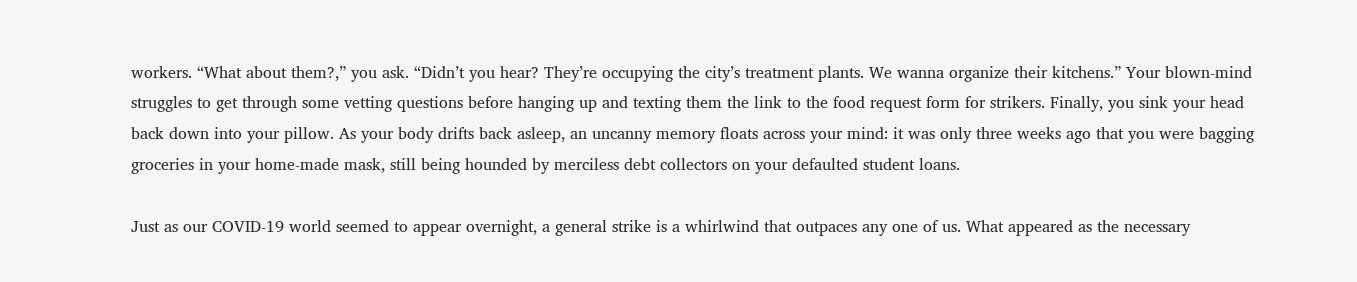workers. “What about them?,” you ask. “Didn’t you hear? They’re occupying the city’s treatment plants. We wanna organize their kitchens.” Your blown-mind struggles to get through some vetting questions before hanging up and texting them the link to the food request form for strikers. Finally, you sink your head back down into your pillow. As your body drifts back asleep, an uncanny memory floats across your mind: it was only three weeks ago that you were bagging groceries in your home-made mask, still being hounded by merciless debt collectors on your defaulted student loans.

Just as our COVID-19 world seemed to appear overnight, a general strike is a whirlwind that outpaces any one of us. What appeared as the necessary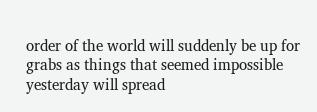order of the world will suddenly be up for grabs as things that seemed impossible yesterday will spread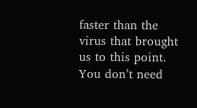faster than the virus that brought us to this point. You don’t need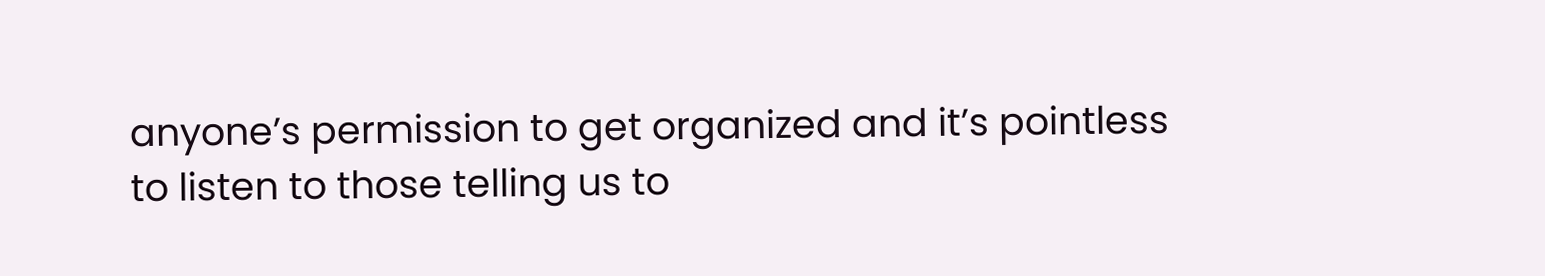anyone’s permission to get organized and it’s pointless to listen to those telling us to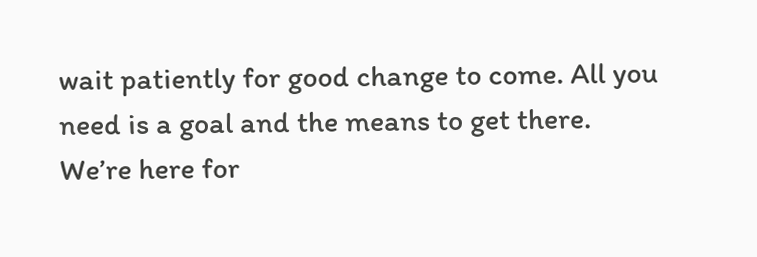wait patiently for good change to come. All you need is a goal and the means to get there. We’re here for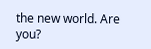the new world. Are you?